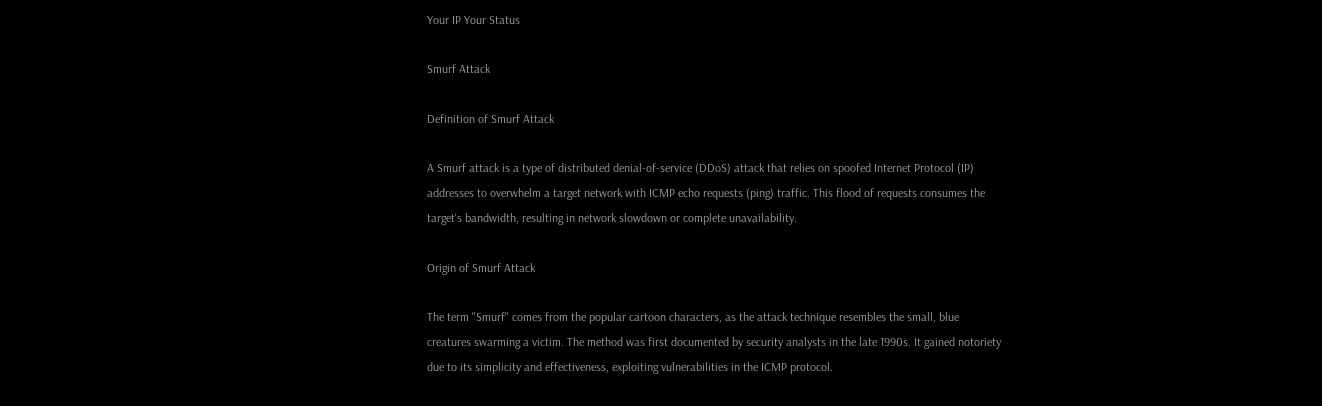Your IP Your Status

Smurf Attack

Definition of Smurf Attack

A Smurf attack is a type of distributed denial-of-service (DDoS) attack that relies on spoofed Internet Protocol (IP) addresses to overwhelm a target network with ICMP echo requests (ping) traffic. This flood of requests consumes the target's bandwidth, resulting in network slowdown or complete unavailability.

Origin of Smurf Attack

The term "Smurf" comes from the popular cartoon characters, as the attack technique resembles the small, blue creatures swarming a victim. The method was first documented by security analysts in the late 1990s. It gained notoriety due to its simplicity and effectiveness, exploiting vulnerabilities in the ICMP protocol.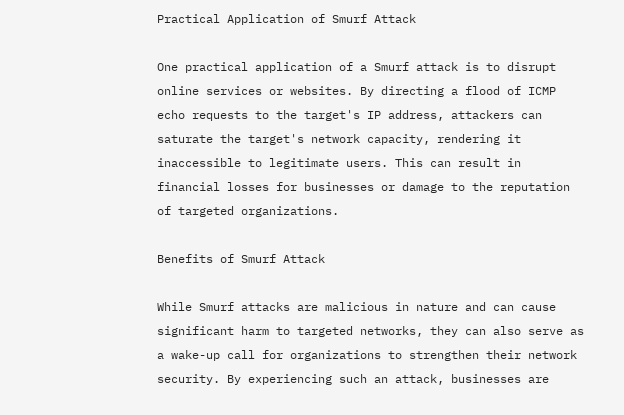Practical Application of Smurf Attack

One practical application of a Smurf attack is to disrupt online services or websites. By directing a flood of ICMP echo requests to the target's IP address, attackers can saturate the target's network capacity, rendering it inaccessible to legitimate users. This can result in financial losses for businesses or damage to the reputation of targeted organizations.

Benefits of Smurf Attack

While Smurf attacks are malicious in nature and can cause significant harm to targeted networks, they can also serve as a wake-up call for organizations to strengthen their network security. By experiencing such an attack, businesses are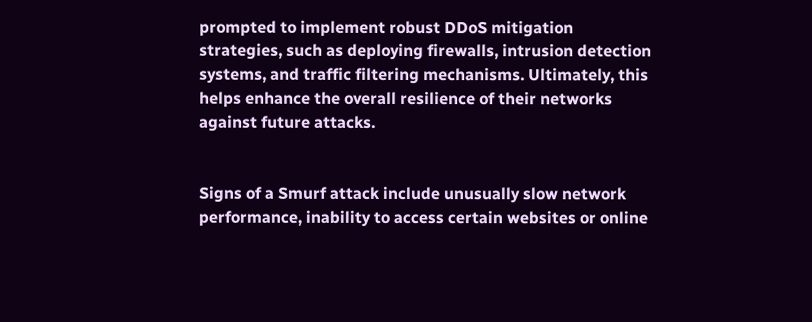prompted to implement robust DDoS mitigation strategies, such as deploying firewalls, intrusion detection systems, and traffic filtering mechanisms. Ultimately, this helps enhance the overall resilience of their networks against future attacks.


Signs of a Smurf attack include unusually slow network performance, inability to access certain websites or online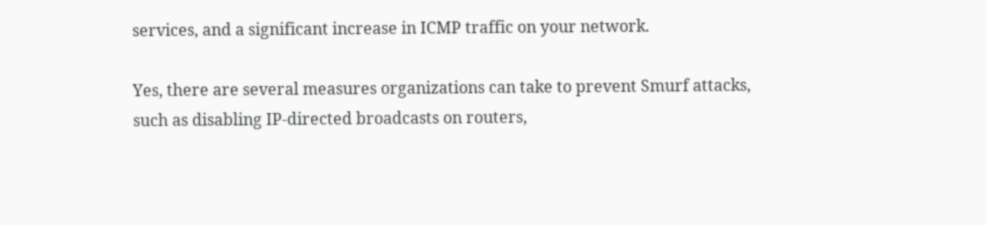services, and a significant increase in ICMP traffic on your network.

Yes, there are several measures organizations can take to prevent Smurf attacks, such as disabling IP-directed broadcasts on routers,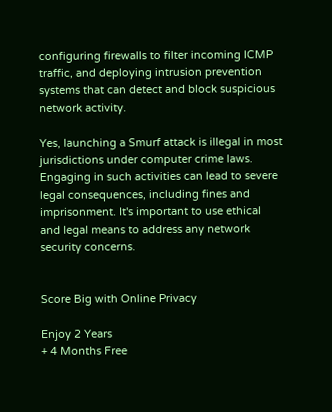configuring firewalls to filter incoming ICMP traffic, and deploying intrusion prevention systems that can detect and block suspicious network activity.

Yes, launching a Smurf attack is illegal in most jurisdictions under computer crime laws. Engaging in such activities can lead to severe legal consequences, including fines and imprisonment. It's important to use ethical and legal means to address any network security concerns.


Score Big with Online Privacy

Enjoy 2 Years
+ 4 Months Free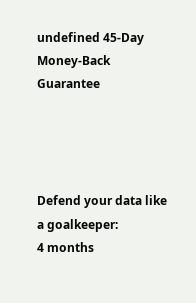undefined 45-Day Money-Back Guarantee




Defend your data like a goalkeeper:
4 months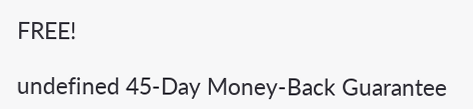FREE!

undefined 45-Day Money-Back Guarantee